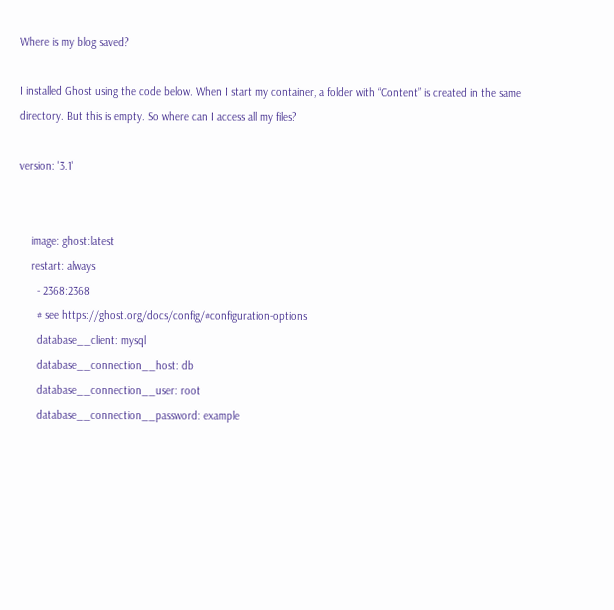Where is my blog saved?

I installed Ghost using the code below. When I start my container, a folder with “Content” is created in the same directory. But this is empty. So where can I access all my files?

version: '3.1'


    image: ghost:latest
    restart: always
      - 2368:2368
      # see https://ghost.org/docs/config/#configuration-options
      database__client: mysql
      database__connection__host: db
      database__connection__user: root
      database__connection__password: example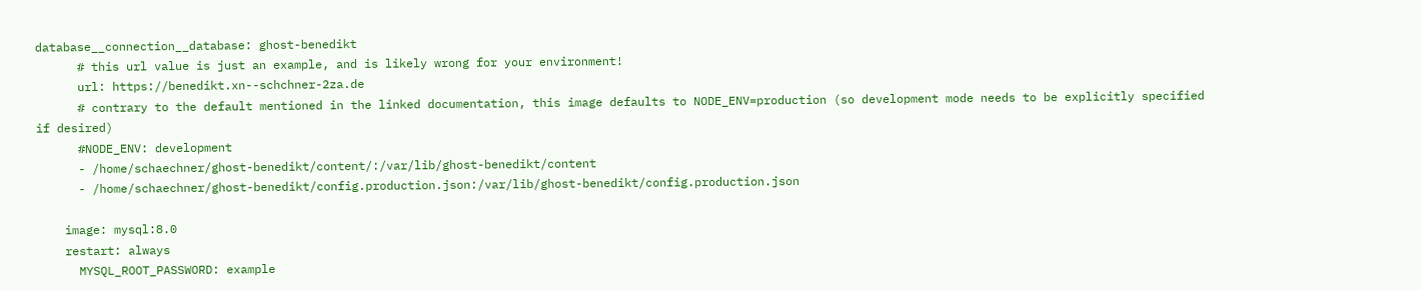database__connection__database: ghost-benedikt
      # this url value is just an example, and is likely wrong for your environment!
      url: https://benedikt.xn--schchner-2za.de
      # contrary to the default mentioned in the linked documentation, this image defaults to NODE_ENV=production (so development mode needs to be explicitly specified if desired)
      #NODE_ENV: development
      - /home/schaechner/ghost-benedikt/content/:/var/lib/ghost-benedikt/content
      - /home/schaechner/ghost-benedikt/config.production.json:/var/lib/ghost-benedikt/config.production.json

    image: mysql:8.0
    restart: always
      MYSQL_ROOT_PASSWORD: example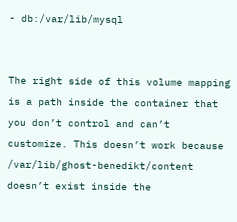- db:/var/lib/mysql


The right side of this volume mapping is a path inside the container that you don’t control and can’t customize. This doesn’t work because /var/lib/ghost-benedikt/content doesn’t exist inside the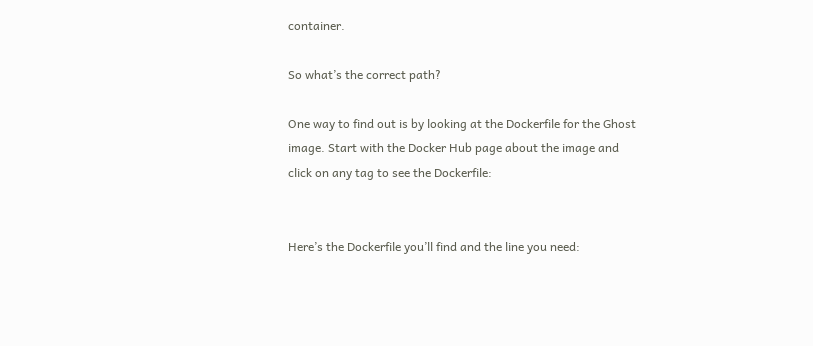container.

So what’s the correct path?

One way to find out is by looking at the Dockerfile for the Ghost image. Start with the Docker Hub page about the image and click on any tag to see the Dockerfile:


Here’s the Dockerfile you’ll find and the line you need: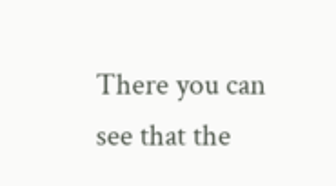There you can see that the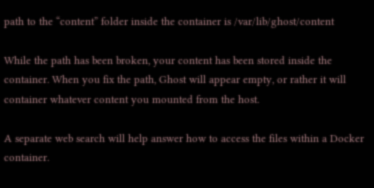path to the “content” folder inside the container is /var/lib/ghost/content

While the path has been broken, your content has been stored inside the container. When you fix the path, Ghost will appear empty, or rather it will container whatever content you mounted from the host.

A separate web search will help answer how to access the files within a Docker container.